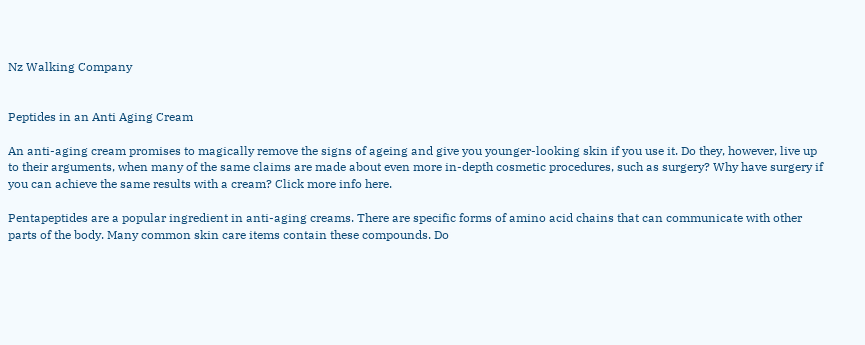Nz Walking Company


Peptides in an Anti Aging Cream

An anti-aging cream promises to magically remove the signs of ageing and give you younger-looking skin if you use it. Do they, however, live up to their arguments, when many of the same claims are made about even more in-depth cosmetic procedures, such as surgery? Why have surgery if you can achieve the same results with a cream? Click more info here.

Pentapeptides are a popular ingredient in anti-aging creams. There are specific forms of amino acid chains that can communicate with other parts of the body. Many common skin care items contain these compounds. Do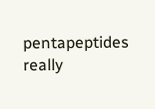pentapeptides really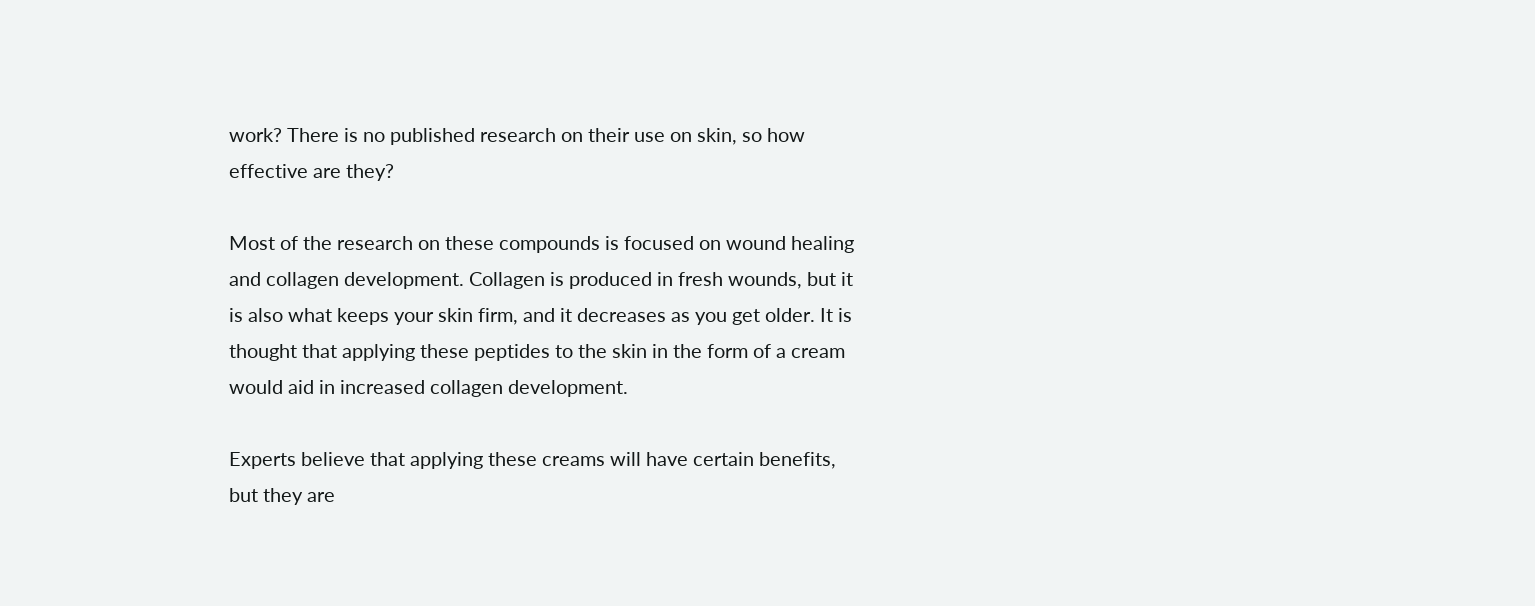work? There is no published research on their use on skin, so how effective are they?

Most of the research on these compounds is focused on wound healing and collagen development. Collagen is produced in fresh wounds, but it is also what keeps your skin firm, and it decreases as you get older. It is thought that applying these peptides to the skin in the form of a cream would aid in increased collagen development.

Experts believe that applying these creams will have certain benefits, but they are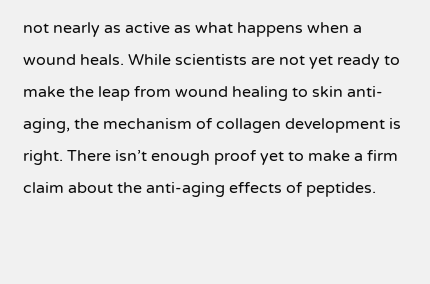not nearly as active as what happens when a wound heals. While scientists are not yet ready to make the leap from wound healing to skin anti-aging, the mechanism of collagen development is right. There isn’t enough proof yet to make a firm claim about the anti-aging effects of peptides.